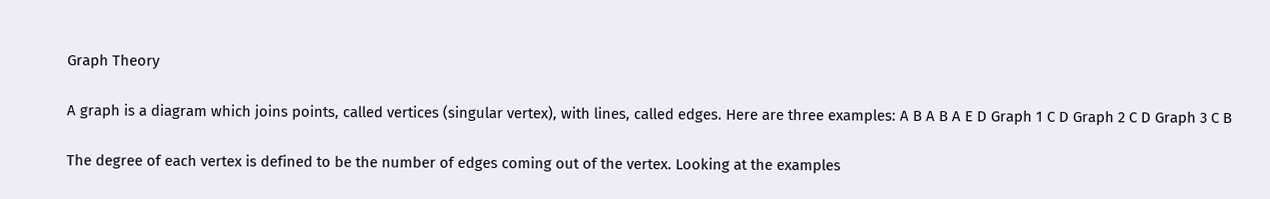Graph Theory

A graph is a diagram which joins points, called vertices (singular vertex), with lines, called edges. Here are three examples: A B A B A E D Graph 1 C D Graph 2 C D Graph 3 C B

The degree of each vertex is defined to be the number of edges coming out of the vertex. Looking at the examples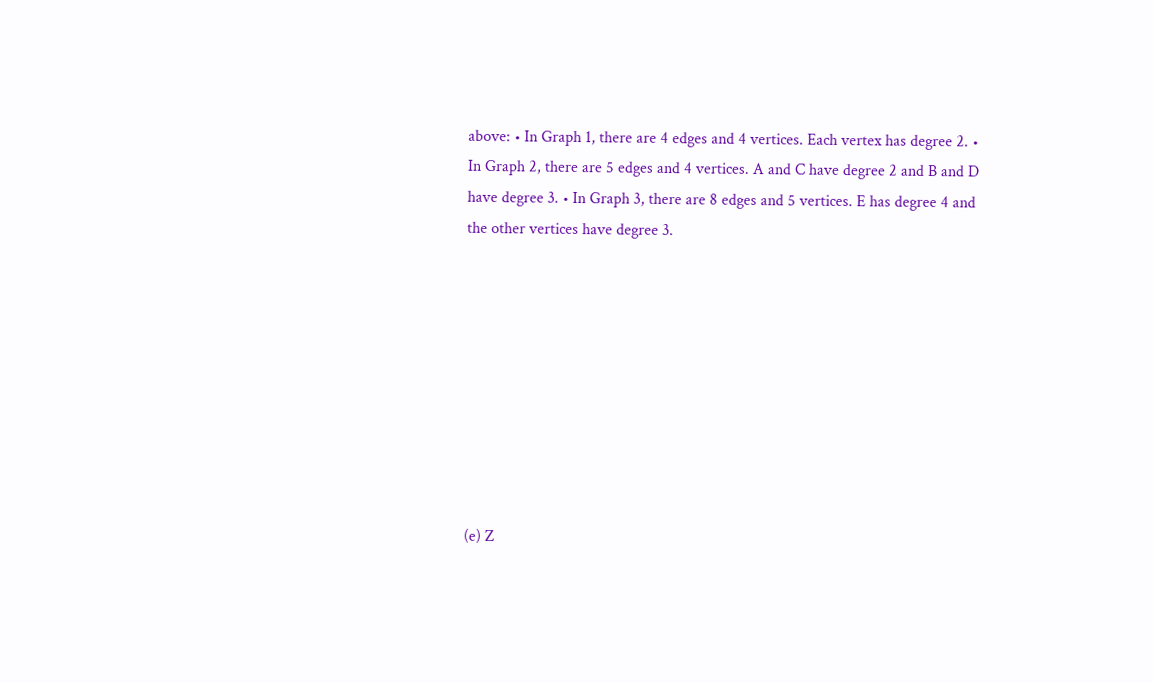above: • In Graph 1, there are 4 edges and 4 vertices. Each vertex has degree 2. • In Graph 2, there are 5 edges and 4 vertices. A and C have degree 2 and B and D have degree 3. • In Graph 3, there are 8 edges and 5 vertices. E has degree 4 and the other vertices have degree 3.









(e) Z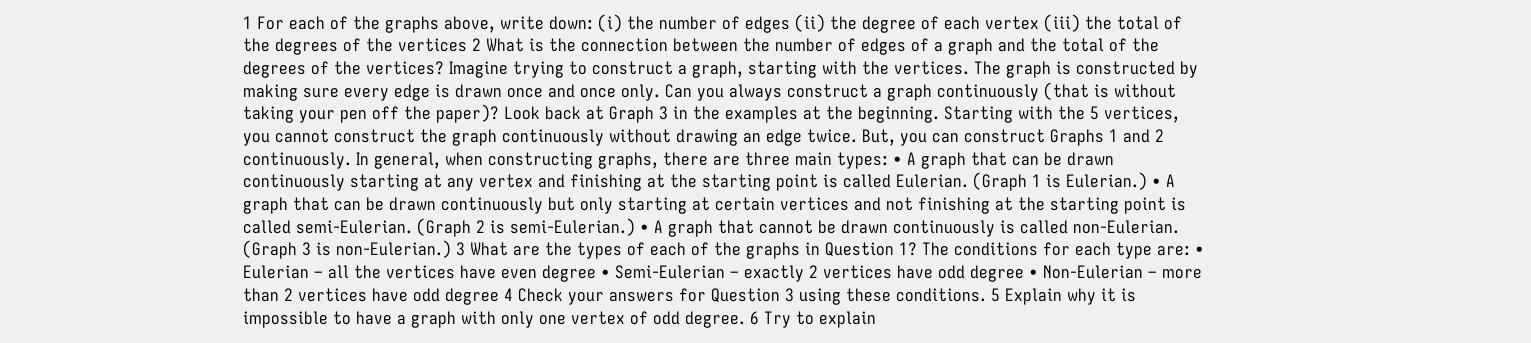1 For each of the graphs above, write down: (i) the number of edges (ii) the degree of each vertex (iii) the total of the degrees of the vertices 2 What is the connection between the number of edges of a graph and the total of the degrees of the vertices? Imagine trying to construct a graph, starting with the vertices. The graph is constructed by making sure every edge is drawn once and once only. Can you always construct a graph continuously (that is without taking your pen off the paper)? Look back at Graph 3 in the examples at the beginning. Starting with the 5 vertices, you cannot construct the graph continuously without drawing an edge twice. But, you can construct Graphs 1 and 2 continuously. In general, when constructing graphs, there are three main types: • A graph that can be drawn continuously starting at any vertex and finishing at the starting point is called Eulerian. (Graph 1 is Eulerian.) • A graph that can be drawn continuously but only starting at certain vertices and not finishing at the starting point is called semi-Eulerian. (Graph 2 is semi-Eulerian.) • A graph that cannot be drawn continuously is called non-Eulerian. (Graph 3 is non-Eulerian.) 3 What are the types of each of the graphs in Question 1? The conditions for each type are: • Eulerian – all the vertices have even degree • Semi-Eulerian – exactly 2 vertices have odd degree • Non-Eulerian – more than 2 vertices have odd degree 4 Check your answers for Question 3 using these conditions. 5 Explain why it is impossible to have a graph with only one vertex of odd degree. 6 Try to explain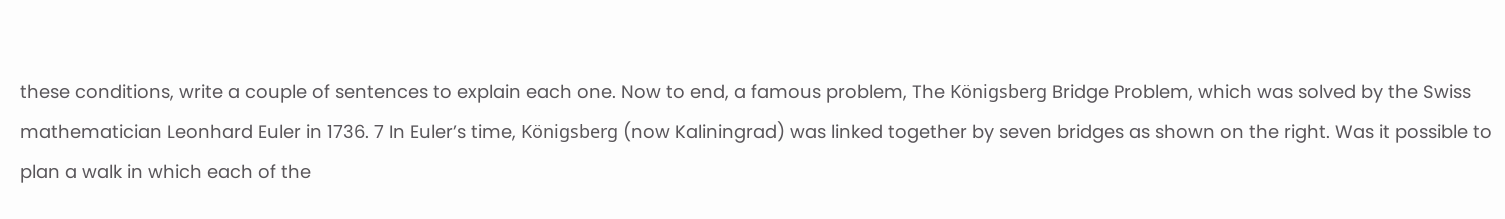these conditions, write a couple of sentences to explain each one. Now to end, a famous problem, The Königsberg Bridge Problem, which was solved by the Swiss mathematician Leonhard Euler in 1736. 7 In Euler’s time, Königsberg (now Kaliningrad) was linked together by seven bridges as shown on the right. Was it possible to plan a walk in which each of the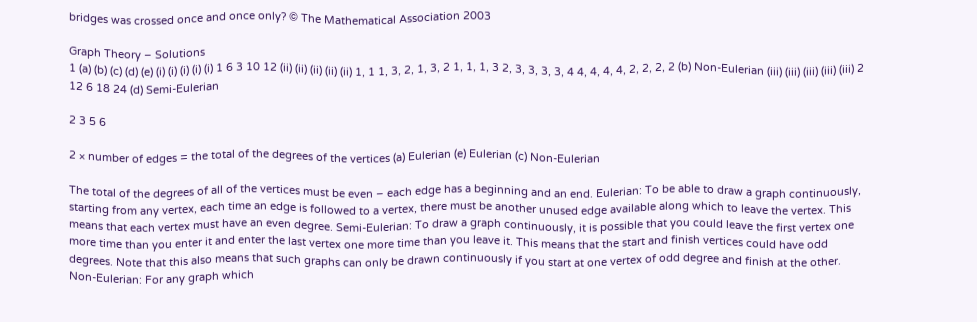bridges was crossed once and once only? © The Mathematical Association 2003

Graph Theory – Solutions
1 (a) (b) (c) (d) (e) (i) (i) (i) (i) (i) 1 6 3 10 12 (ii) (ii) (ii) (ii) (ii) 1, 1 1, 3, 2, 1, 3, 2 1, 1, 1, 3 2, 3, 3, 3, 3, 4 4, 4, 4, 4, 2, 2, 2, 2 (b) Non-Eulerian (iii) (iii) (iii) (iii) (iii) 2 12 6 18 24 (d) Semi-Eulerian

2 3 5 6

2 × number of edges = the total of the degrees of the vertices (a) Eulerian (e) Eulerian (c) Non-Eulerian

The total of the degrees of all of the vertices must be even – each edge has a beginning and an end. Eulerian: To be able to draw a graph continuously, starting from any vertex, each time an edge is followed to a vertex, there must be another unused edge available along which to leave the vertex. This means that each vertex must have an even degree. Semi-Eulerian: To draw a graph continuously, it is possible that you could leave the first vertex one more time than you enter it and enter the last vertex one more time than you leave it. This means that the start and finish vertices could have odd degrees. Note that this also means that such graphs can only be drawn continuously if you start at one vertex of odd degree and finish at the other. Non-Eulerian: For any graph which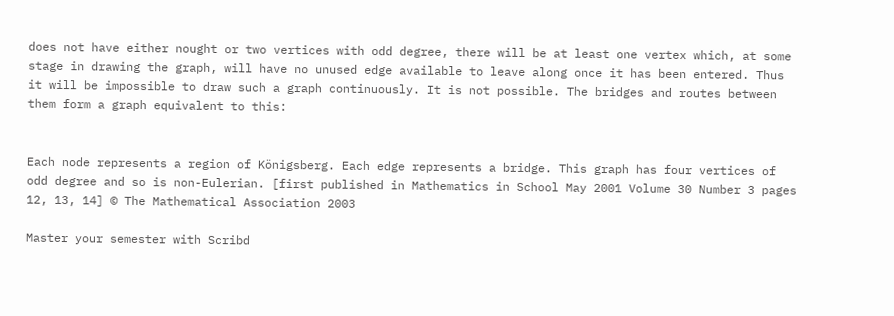does not have either nought or two vertices with odd degree, there will be at least one vertex which, at some stage in drawing the graph, will have no unused edge available to leave along once it has been entered. Thus it will be impossible to draw such a graph continuously. It is not possible. The bridges and routes between them form a graph equivalent to this:


Each node represents a region of Königsberg. Each edge represents a bridge. This graph has four vertices of odd degree and so is non-Eulerian. [first published in Mathematics in School May 2001 Volume 30 Number 3 pages 12, 13, 14] © The Mathematical Association 2003

Master your semester with Scribd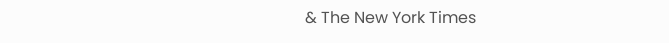& The New York Times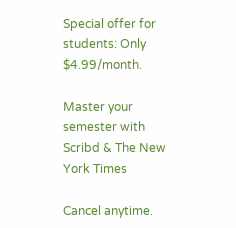Special offer for students: Only $4.99/month.

Master your semester with Scribd & The New York Times

Cancel anytime.